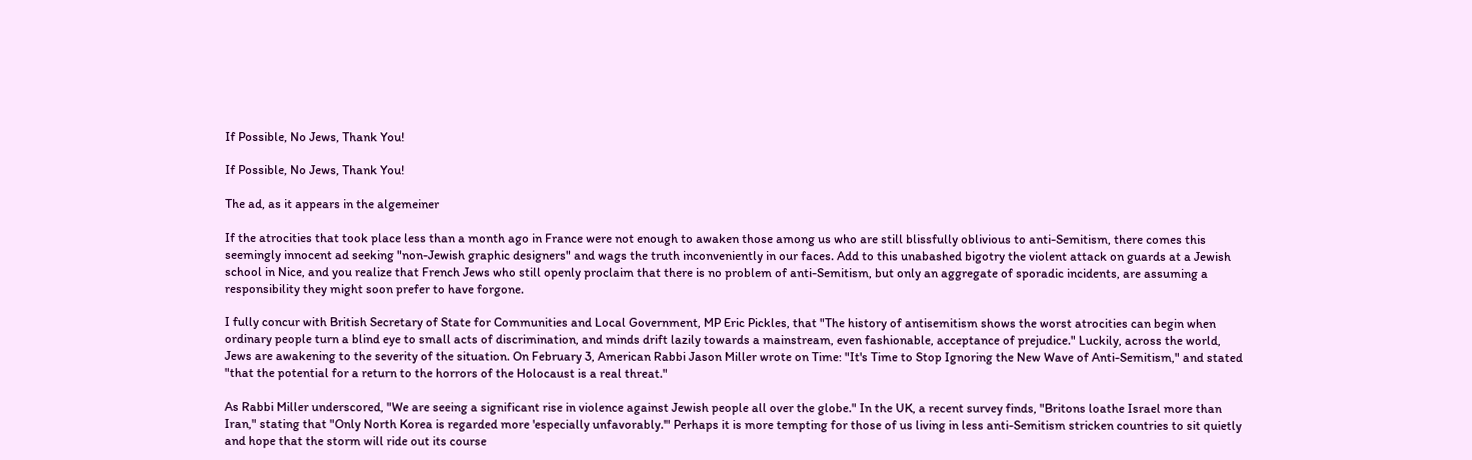If Possible, No Jews, Thank You!

If Possible, No Jews, Thank You!

The ad, as it appears in the algemeiner

If the atrocities that took place less than a month ago in France were not enough to awaken those among us who are still blissfully oblivious to anti-Semitism, there comes this seemingly innocent ad seeking "non-Jewish graphic designers" and wags the truth inconveniently in our faces. Add to this unabashed bigotry the violent attack on guards at a Jewish school in Nice, and you realize that French Jews who still openly proclaim that there is no problem of anti-Semitism, but only an aggregate of sporadic incidents, are assuming a responsibility they might soon prefer to have forgone.

I fully concur with British Secretary of State for Communities and Local Government, MP Eric Pickles, that "The history of antisemitism shows the worst atrocities can begin when ordinary people turn a blind eye to small acts of discrimination, and minds drift lazily towards a mainstream, even fashionable, acceptance of prejudice." Luckily, across the world, Jews are awakening to the severity of the situation. On February 3, American Rabbi Jason Miller wrote on Time: "It's Time to Stop Ignoring the New Wave of Anti-Semitism," and stated "that the potential for a return to the horrors of the Holocaust is a real threat."

As Rabbi Miller underscored, "We are seeing a significant rise in violence against Jewish people all over the globe." In the UK, a recent survey finds, "Britons loathe Israel more than Iran," stating that "Only North Korea is regarded more 'especially unfavorably.'" Perhaps it is more tempting for those of us living in less anti-Semitism stricken countries to sit quietly and hope that the storm will ride out its course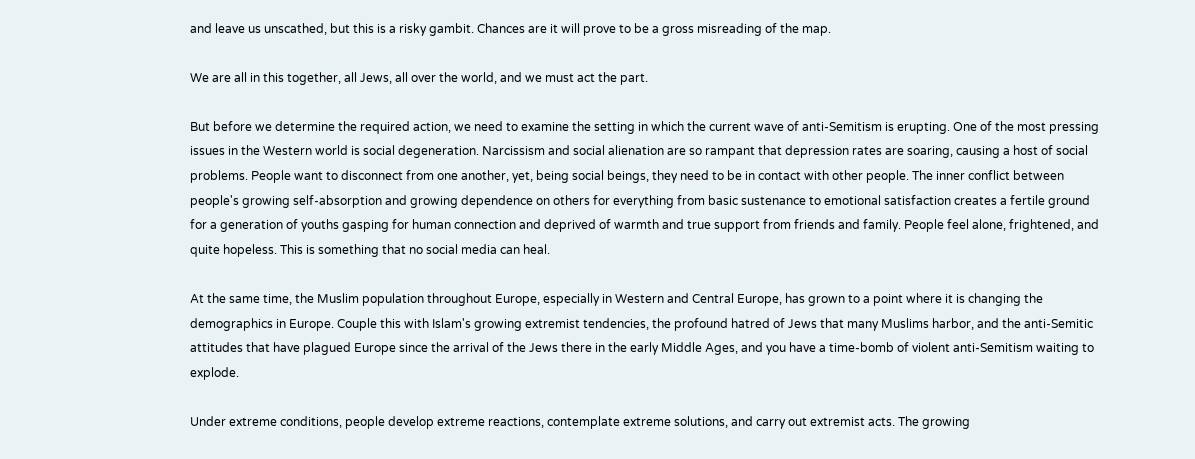and leave us unscathed, but this is a risky gambit. Chances are it will prove to be a gross misreading of the map.

We are all in this together, all Jews, all over the world, and we must act the part.

But before we determine the required action, we need to examine the setting in which the current wave of anti-Semitism is erupting. One of the most pressing issues in the Western world is social degeneration. Narcissism and social alienation are so rampant that depression rates are soaring, causing a host of social problems. People want to disconnect from one another, yet, being social beings, they need to be in contact with other people. The inner conflict between people's growing self-absorption and growing dependence on others for everything from basic sustenance to emotional satisfaction creates a fertile ground for a generation of youths gasping for human connection and deprived of warmth and true support from friends and family. People feel alone, frightened, and quite hopeless. This is something that no social media can heal.

At the same time, the Muslim population throughout Europe, especially in Western and Central Europe, has grown to a point where it is changing the demographics in Europe. Couple this with Islam's growing extremist tendencies, the profound hatred of Jews that many Muslims harbor, and the anti-Semitic attitudes that have plagued Europe since the arrival of the Jews there in the early Middle Ages, and you have a time-bomb of violent anti-Semitism waiting to explode.

Under extreme conditions, people develop extreme reactions, contemplate extreme solutions, and carry out extremist acts. The growing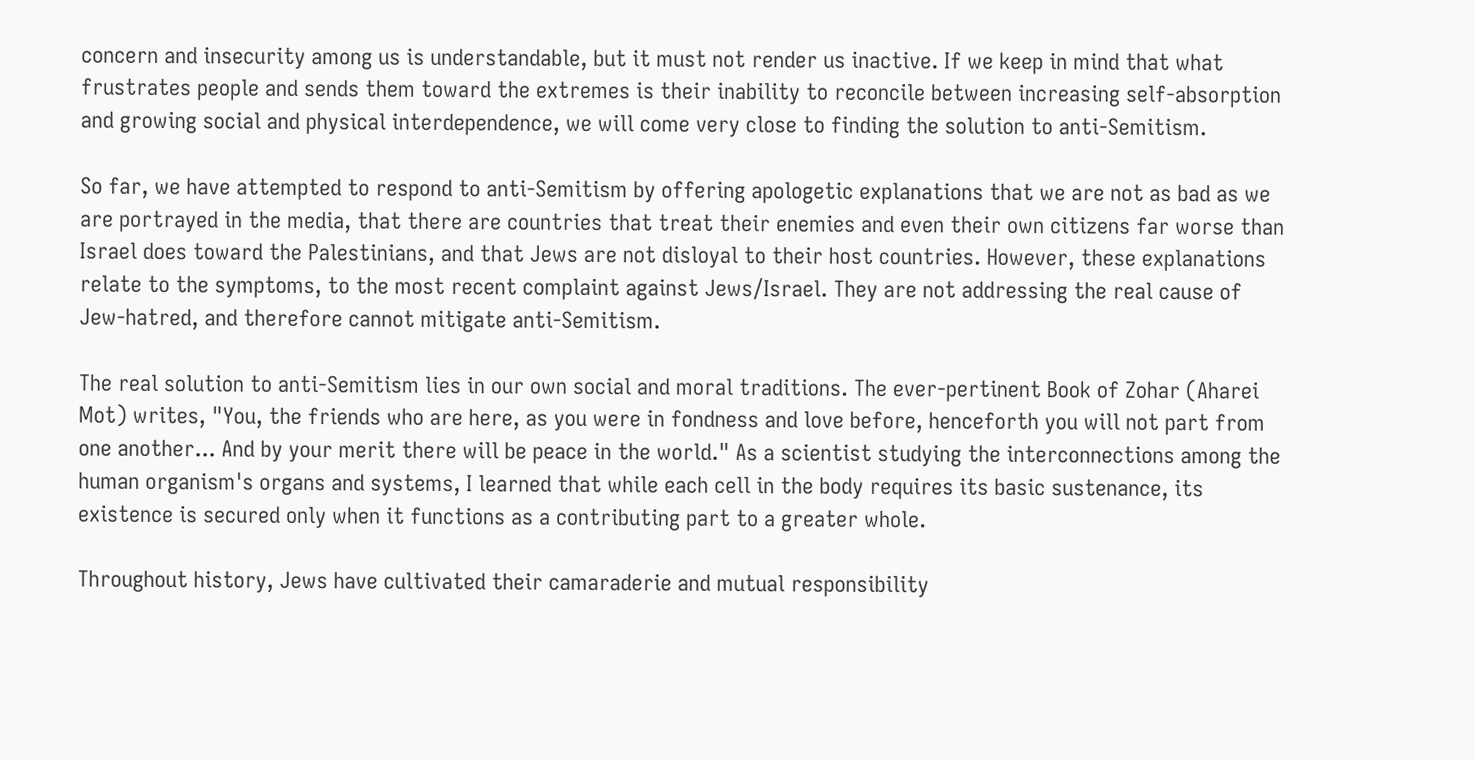concern and insecurity among us is understandable, but it must not render us inactive. If we keep in mind that what frustrates people and sends them toward the extremes is their inability to reconcile between increasing self-absorption and growing social and physical interdependence, we will come very close to finding the solution to anti-Semitism.

So far, we have attempted to respond to anti-Semitism by offering apologetic explanations that we are not as bad as we are portrayed in the media, that there are countries that treat their enemies and even their own citizens far worse than Israel does toward the Palestinians, and that Jews are not disloyal to their host countries. However, these explanations relate to the symptoms, to the most recent complaint against Jews/Israel. They are not addressing the real cause of Jew-hatred, and therefore cannot mitigate anti-Semitism.

The real solution to anti-Semitism lies in our own social and moral traditions. The ever-pertinent Book of Zohar (Aharei Mot) writes, "You, the friends who are here, as you were in fondness and love before, henceforth you will not part from one another... And by your merit there will be peace in the world." As a scientist studying the interconnections among the human organism's organs and systems, I learned that while each cell in the body requires its basic sustenance, its existence is secured only when it functions as a contributing part to a greater whole.

Throughout history, Jews have cultivated their camaraderie and mutual responsibility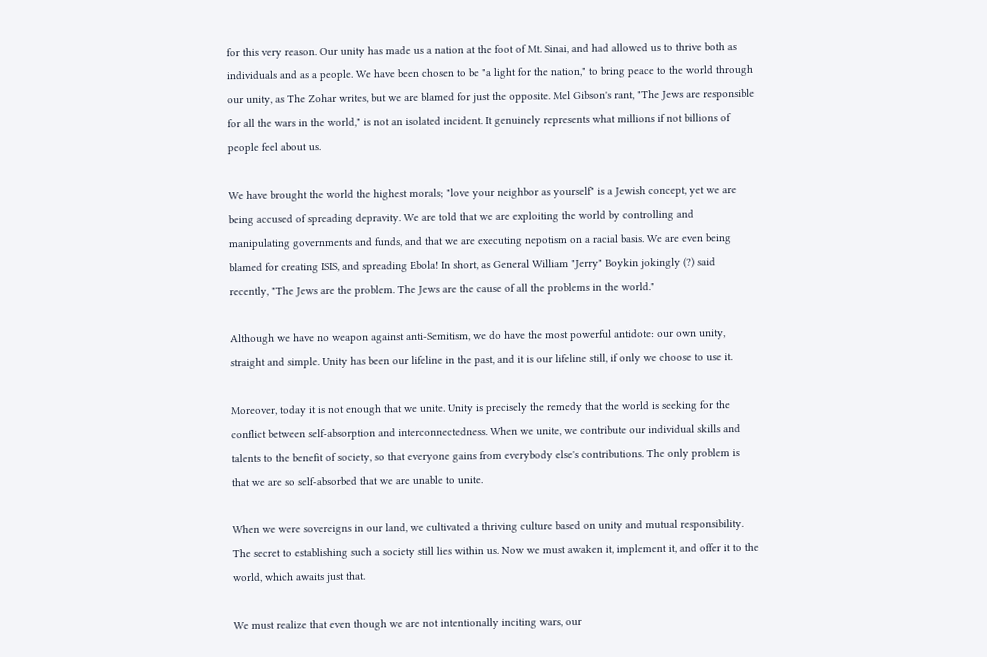for this very reason. Our unity has made us a nation at the foot of Mt. Sinai, and had allowed us to thrive both as individuals and as a people. We have been chosen to be "a light for the nation," to bring peace to the world through our unity, as The Zohar writes, but we are blamed for just the opposite. Mel Gibson's rant, "The Jews are responsible for all the wars in the world," is not an isolated incident. It genuinely represents what millions if not billions of people feel about us.

We have brought the world the highest morals; "love your neighbor as yourself" is a Jewish concept, yet we are being accused of spreading depravity. We are told that we are exploiting the world by controlling and manipulating governments and funds, and that we are executing nepotism on a racial basis. We are even being blamed for creating ISIS, and spreading Ebola! In short, as General William "Jerry" Boykin jokingly (?) said recently, "The Jews are the problem. The Jews are the cause of all the problems in the world."

Although we have no weapon against anti-Semitism, we do have the most powerful antidote: our own unity, straight and simple. Unity has been our lifeline in the past, and it is our lifeline still, if only we choose to use it.

Moreover, today it is not enough that we unite. Unity is precisely the remedy that the world is seeking for the conflict between self-absorption and interconnectedness. When we unite, we contribute our individual skills and talents to the benefit of society, so that everyone gains from everybody else's contributions. The only problem is that we are so self-absorbed that we are unable to unite.

When we were sovereigns in our land, we cultivated a thriving culture based on unity and mutual responsibility. The secret to establishing such a society still lies within us. Now we must awaken it, implement it, and offer it to the world, which awaits just that.

We must realize that even though we are not intentionally inciting wars, our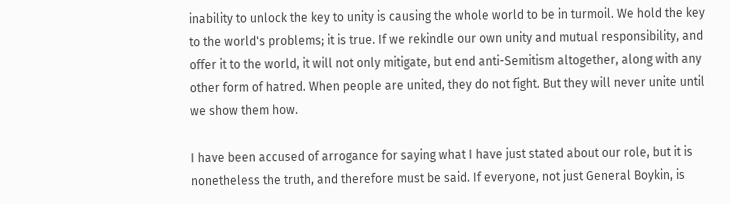inability to unlock the key to unity is causing the whole world to be in turmoil. We hold the key to the world's problems; it is true. If we rekindle our own unity and mutual responsibility, and offer it to the world, it will not only mitigate, but end anti-Semitism altogether, along with any other form of hatred. When people are united, they do not fight. But they will never unite until we show them how.

I have been accused of arrogance for saying what I have just stated about our role, but it is nonetheless the truth, and therefore must be said. If everyone, not just General Boykin, is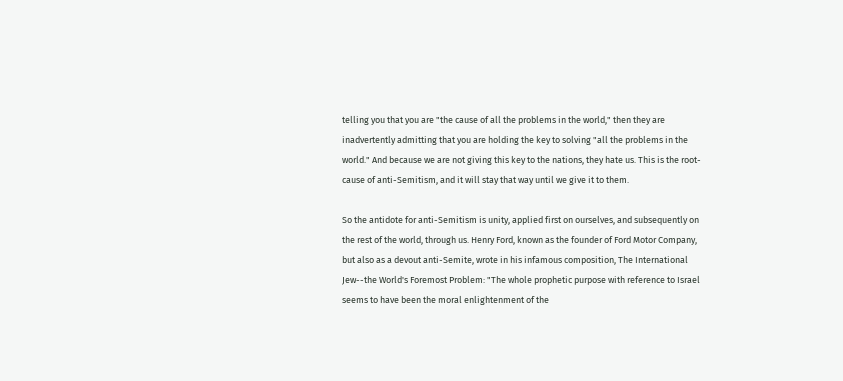telling you that you are "the cause of all the problems in the world," then they are inadvertently admitting that you are holding the key to solving "all the problems in the world." And because we are not giving this key to the nations, they hate us. This is the root-cause of anti-Semitism, and it will stay that way until we give it to them.

So the antidote for anti-Semitism is unity, applied first on ourselves, and subsequently on the rest of the world, through us. Henry Ford, known as the founder of Ford Motor Company, but also as a devout anti-Semite, wrote in his infamous composition, The International Jew--the World's Foremost Problem: "The whole prophetic purpose with reference to Israel seems to have been the moral enlightenment of the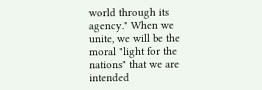world through its agency." When we unite, we will be the moral "light for the nations" that we are intended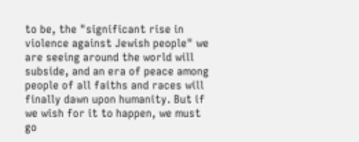to be, the "significant rise in violence against Jewish people" we are seeing around the world will subside, and an era of peace among people of all faiths and races will finally dawn upon humanity. But if we wish for it to happen, we must go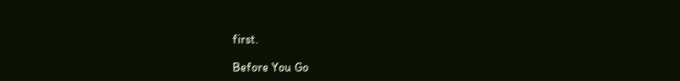first.

Before You Go